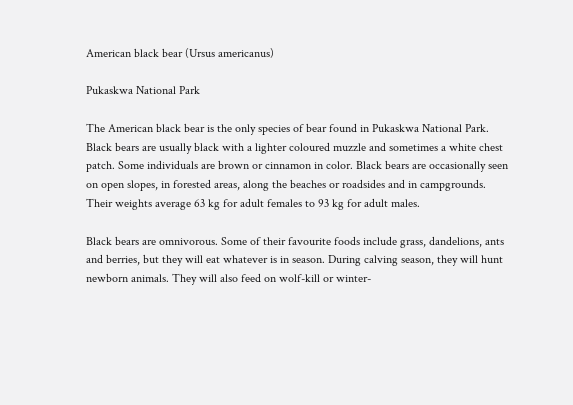American black bear (Ursus americanus)

Pukaskwa National Park

The American black bear is the only species of bear found in Pukaskwa National Park. Black bears are usually black with a lighter coloured muzzle and sometimes a white chest patch. Some individuals are brown or cinnamon in color. Black bears are occasionally seen on open slopes, in forested areas, along the beaches or roadsides and in campgrounds. Their weights average 63 kg for adult females to 93 kg for adult males.

Black bears are omnivorous. Some of their favourite foods include grass, dandelions, ants and berries, but they will eat whatever is in season. During calving season, they will hunt newborn animals. They will also feed on wolf-kill or winter-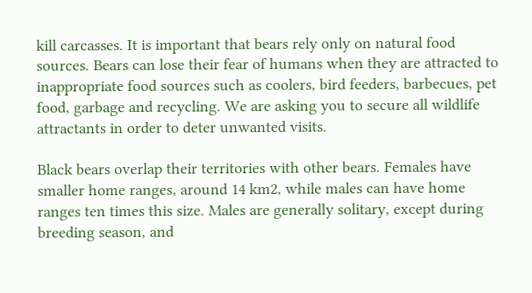kill carcasses. It is important that bears rely only on natural food sources. Bears can lose their fear of humans when they are attracted to inappropriate food sources such as coolers, bird feeders, barbecues, pet food, garbage and recycling. We are asking you to secure all wildlife attractants in order to deter unwanted visits.

Black bears overlap their territories with other bears. Females have smaller home ranges, around 14 km2, while males can have home ranges ten times this size. Males are generally solitary, except during breeding season, and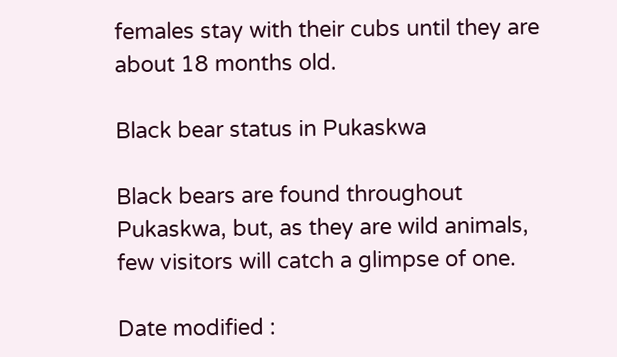females stay with their cubs until they are about 18 months old.

Black bear status in Pukaskwa

Black bears are found throughout Pukaskwa, but, as they are wild animals, few visitors will catch a glimpse of one.

Date modified :